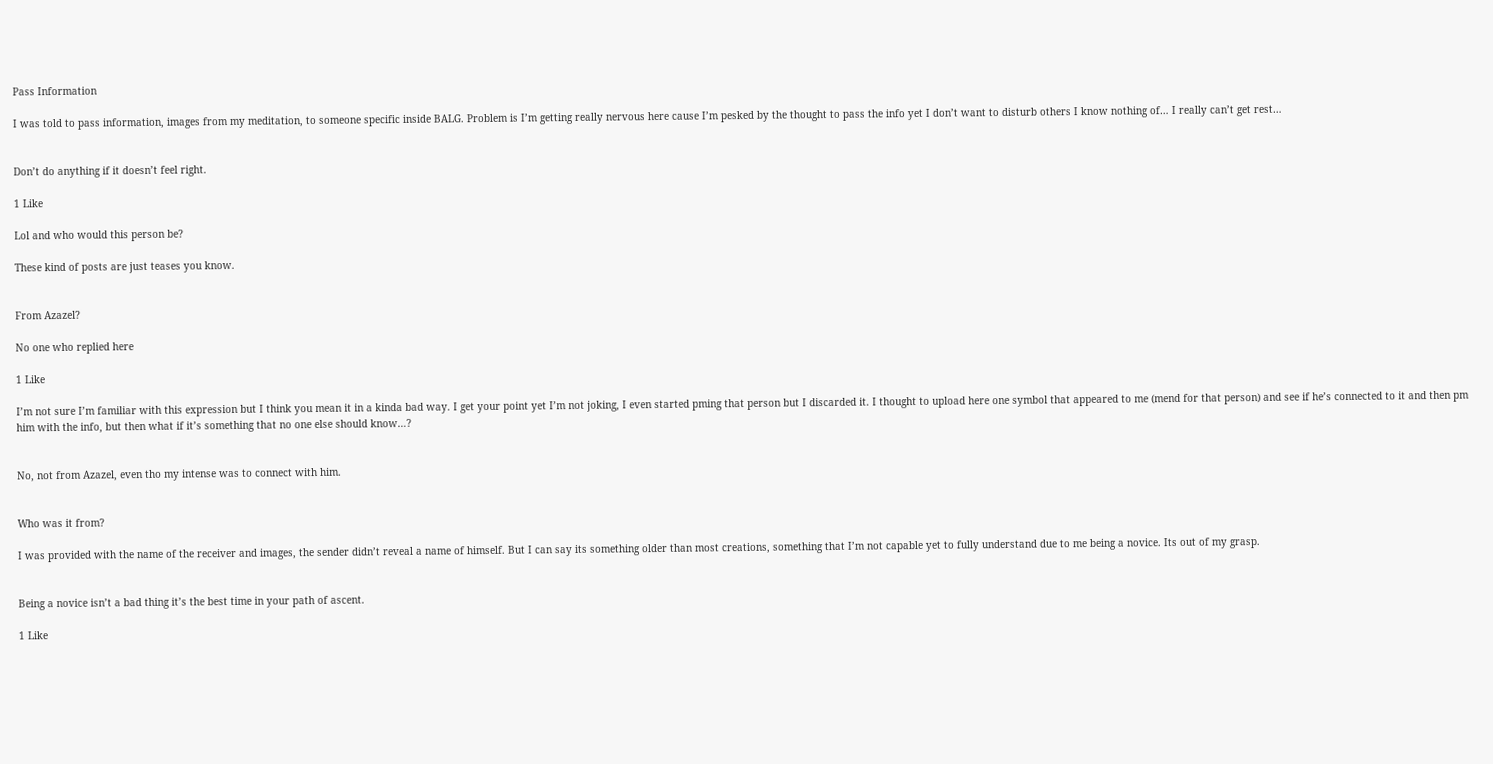Pass Information

I was told to pass information, images from my meditation, to someone specific inside BALG. Problem is I’m getting really nervous here cause I’m pesked by the thought to pass the info yet I don’t want to disturb others I know nothing of… I really can’t get rest…


Don’t do anything if it doesn’t feel right.

1 Like

Lol and who would this person be?

These kind of posts are just teases you know.


From Azazel?

No one who replied here

1 Like

I’m not sure I’m familiar with this expression but I think you mean it in a kinda bad way. I get your point yet I’m not joking, I even started pming that person but I discarded it. I thought to upload here one symbol that appeared to me (mend for that person) and see if he’s connected to it and then pm him with the info, but then what if it’s something that no one else should know…?


No, not from Azazel, even tho my intense was to connect with him.


Who was it from?

I was provided with the name of the receiver and images, the sender didn’t reveal a name of himself. But I can say its something older than most creations, something that I’m not capable yet to fully understand due to me being a novice. Its out of my grasp.


Being a novice isn’t a bad thing it’s the best time in your path of ascent.

1 Like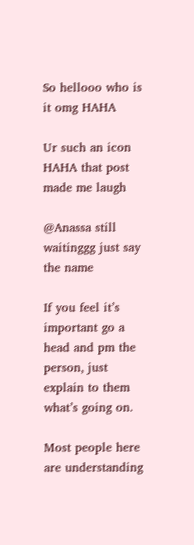So hellooo who is it omg HAHA

Ur such an icon HAHA that post made me laugh

@Anassa still waitinggg just say the name

If you feel it’s important go a head and pm the person, just explain to them what’s going on.

Most people here are understanding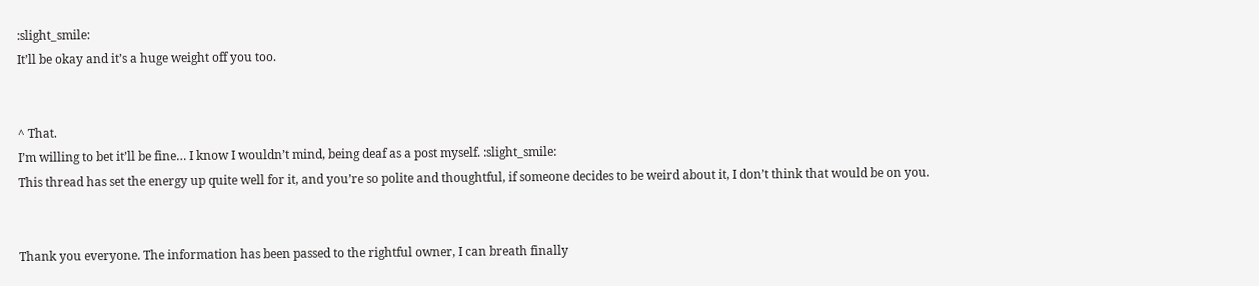:slight_smile:
It’ll be okay and it’s a huge weight off you too.


^ That.
I’m willing to bet it’ll be fine… I know I wouldn’t mind, being deaf as a post myself. :slight_smile:
This thread has set the energy up quite well for it, and you’re so polite and thoughtful, if someone decides to be weird about it, I don’t think that would be on you.


Thank you everyone. The information has been passed to the rightful owner, I can breath finally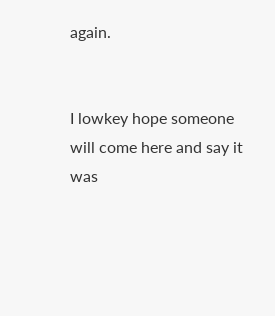again.


I lowkey hope someone will come here and say it was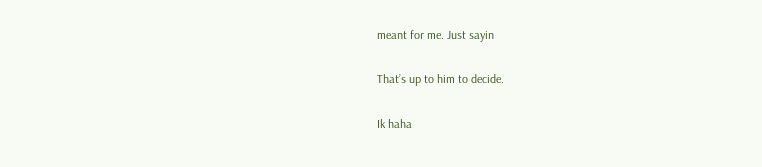meant for me. Just sayin

That’s up to him to decide.

Ik haha